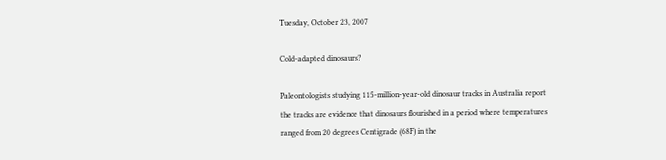Tuesday, October 23, 2007

Cold-adapted dinosaurs?

Paleontologists studying 115-million-year-old dinosaur tracks in Australia report the tracks are evidence that dinosaurs flourished in a period where temperatures ranged from 20 degrees Centigrade (68F) in the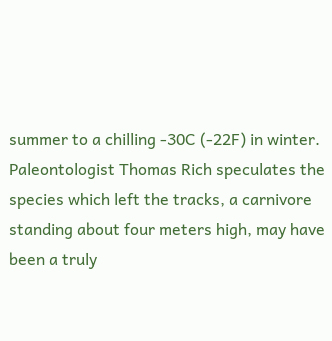summer to a chilling -30C (-22F) in winter. Paleontologist Thomas Rich speculates the species which left the tracks, a carnivore standing about four meters high, may have been a truly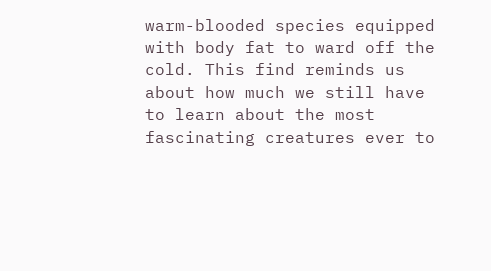warm-blooded species equipped with body fat to ward off the cold. This find reminds us about how much we still have to learn about the most fascinating creatures ever to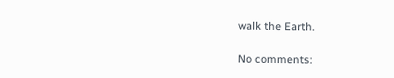walk the Earth.

No comments: